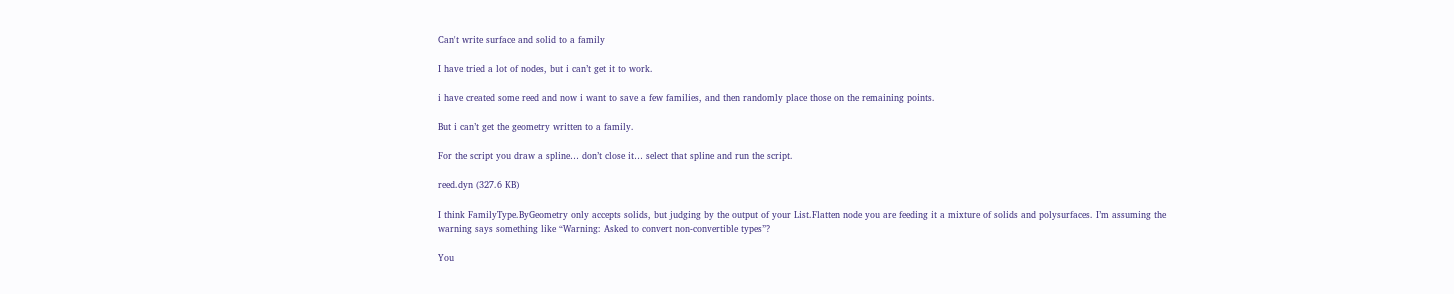Can't write surface and solid to a family

I have tried a lot of nodes, but i can’t get it to work.

i have created some reed and now i want to save a few families, and then randomly place those on the remaining points.

But i can’t get the geometry written to a family.

For the script you draw a spline… don’t close it… select that spline and run the script.

reed.dyn (327.6 KB)

I think FamilyType.ByGeometry only accepts solids, but judging by the output of your List.Flatten node you are feeding it a mixture of solids and polysurfaces. I’m assuming the warning says something like “Warning: Asked to convert non-convertible types”?

You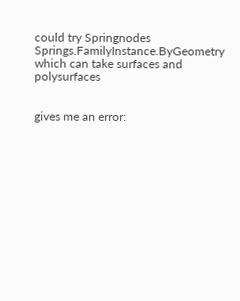could try Springnodes Springs.FamilyInstance.ByGeometry which can take surfaces and polysurfaces


gives me an error: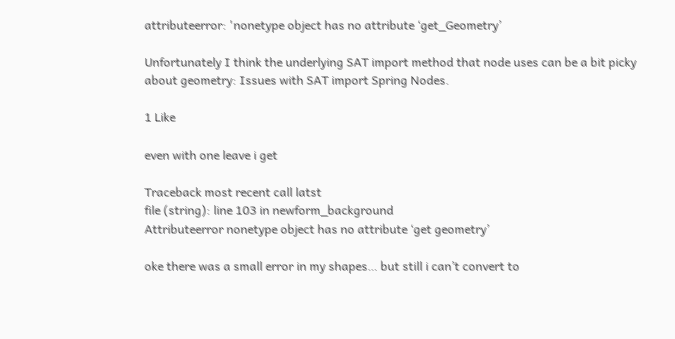attributeerror: 'nonetype object has no attribute ‘get_Geometry’

Unfortunately I think the underlying SAT import method that node uses can be a bit picky about geometry: Issues with SAT import Spring Nodes.

1 Like

even with one leave i get

Traceback most recent call latst
file (string): line 103 in newform_background
Attributeerror nonetype object has no attribute ‘get geometry’

oke there was a small error in my shapes… but still i can’t convert to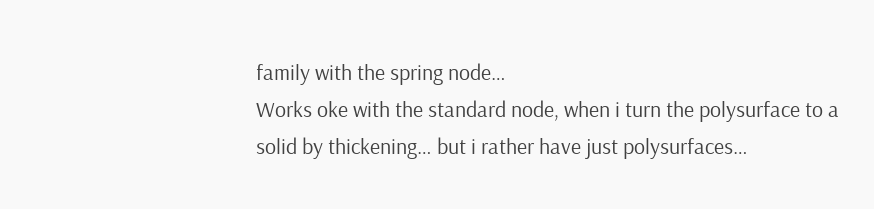family with the spring node…
Works oke with the standard node, when i turn the polysurface to a solid by thickening… but i rather have just polysurfaces…